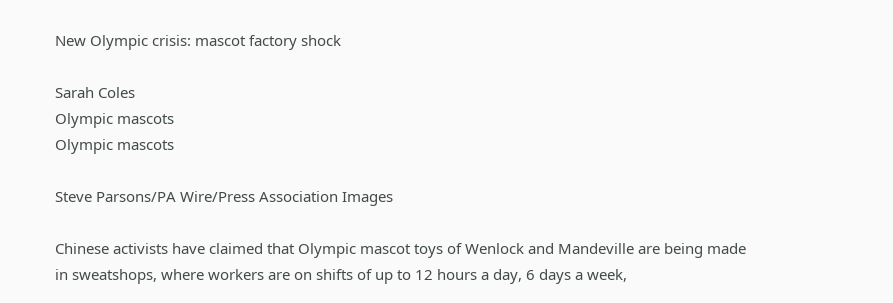New Olympic crisis: mascot factory shock

Sarah Coles
Olympic mascots
Olympic mascots

Steve Parsons/PA Wire/Press Association Images

Chinese activists have claimed that Olympic mascot toys of Wenlock and Mandeville are being made in sweatshops, where workers are on shifts of up to 12 hours a day, 6 days a week,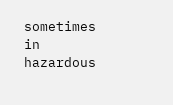sometimes in hazardous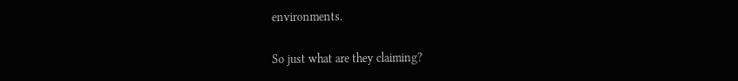environments.

So just what are they claiming?